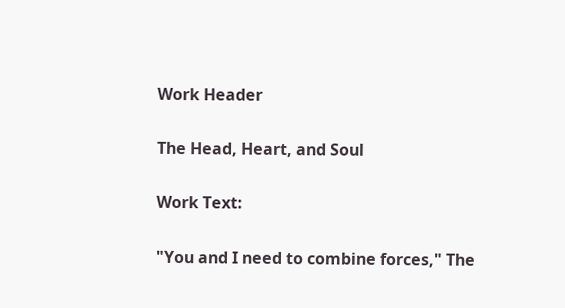Work Header

The Head, Heart, and Soul

Work Text:

"You and I need to combine forces," The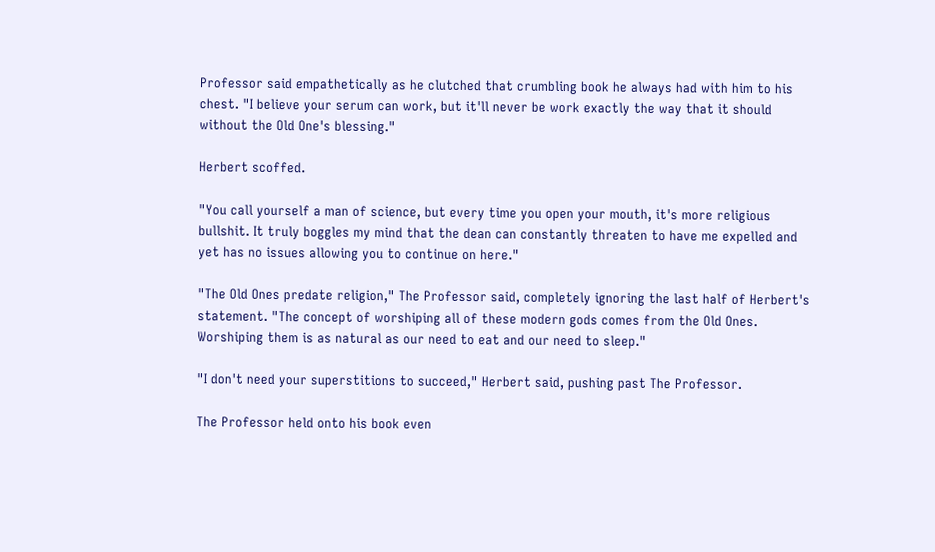Professor said empathetically as he clutched that crumbling book he always had with him to his chest. "I believe your serum can work, but it'll never be work exactly the way that it should without the Old One's blessing."

Herbert scoffed.

"You call yourself a man of science, but every time you open your mouth, it's more religious bullshit. It truly boggles my mind that the dean can constantly threaten to have me expelled and yet has no issues allowing you to continue on here."

"The Old Ones predate religion," The Professor said, completely ignoring the last half of Herbert's statement. "The concept of worshiping all of these modern gods comes from the Old Ones. Worshiping them is as natural as our need to eat and our need to sleep."

"I don't need your superstitions to succeed," Herbert said, pushing past The Professor.

The Professor held onto his book even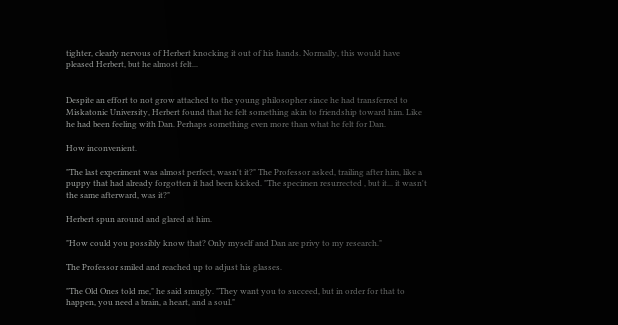tighter, clearly nervous of Herbert knocking it out of his hands. Normally, this would have pleased Herbert, but he almost felt...


Despite an effort to not grow attached to the young philosopher since he had transferred to Miskatonic University, Herbert found that he felt something akin to friendship toward him. Like he had been feeling with Dan. Perhaps something even more than what he felt for Dan.

How inconvenient.

"The last experiment was almost perfect, wasn't it?" The Professor asked, trailing after him, like a puppy that had already forgotten it had been kicked. "The specimen resurrected , but it... it wasn't the same afterward, was it?"

Herbert spun around and glared at him.

"How could you possibly know that? Only myself and Dan are privy to my research."

The Professor smiled and reached up to adjust his glasses.

"The Old Ones told me," he said smugly. "They want you to succeed, but in order for that to happen, you need a brain, a heart, and a soul."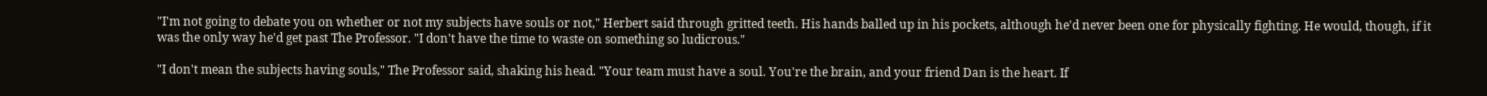"I'm not going to debate you on whether or not my subjects have souls or not," Herbert said through gritted teeth. His hands balled up in his pockets, although he'd never been one for physically fighting. He would, though, if it was the only way he'd get past The Professor. "I don't have the time to waste on something so ludicrous."

"I don't mean the subjects having souls," The Professor said, shaking his head. "Your team must have a soul. You're the brain, and your friend Dan is the heart. If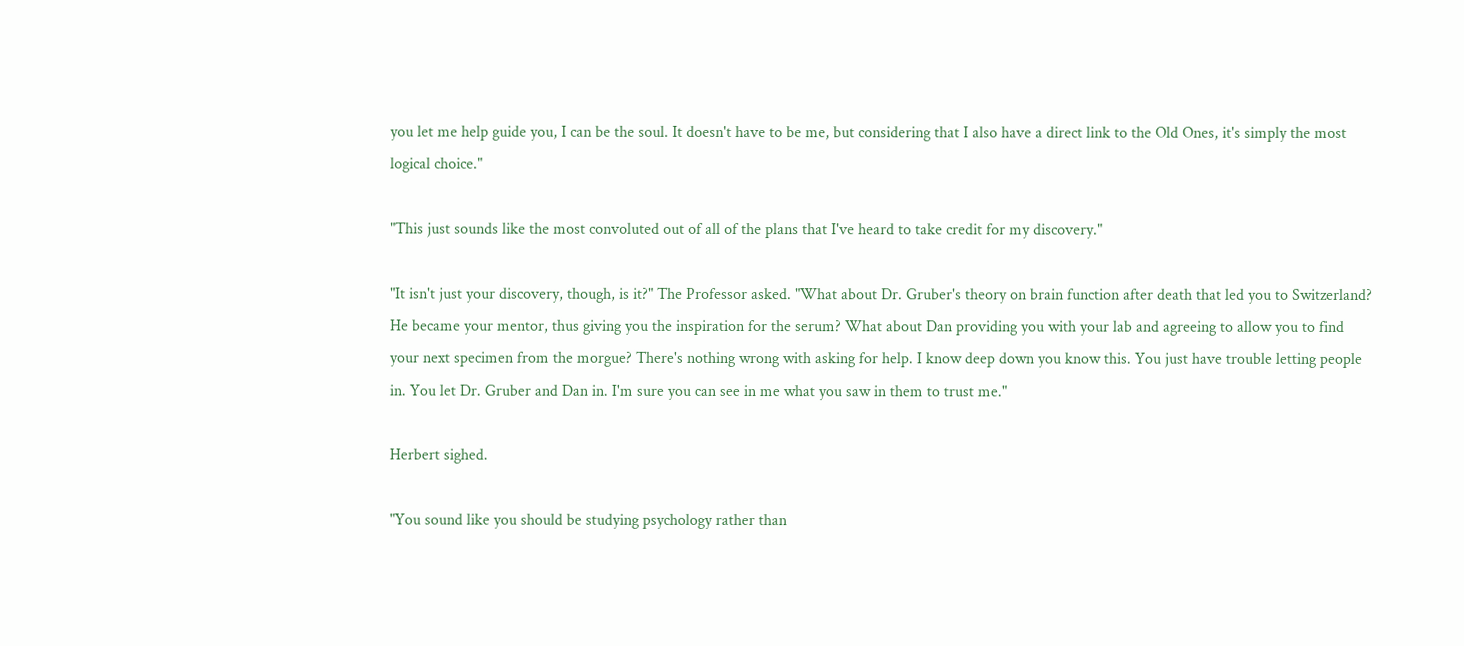you let me help guide you, I can be the soul. It doesn't have to be me, but considering that I also have a direct link to the Old Ones, it's simply the most logical choice."

"This just sounds like the most convoluted out of all of the plans that I've heard to take credit for my discovery."

"It isn't just your discovery, though, is it?" The Professor asked. "What about Dr. Gruber's theory on brain function after death that led you to Switzerland? He became your mentor, thus giving you the inspiration for the serum? What about Dan providing you with your lab and agreeing to allow you to find your next specimen from the morgue? There's nothing wrong with asking for help. I know deep down you know this. You just have trouble letting people in. You let Dr. Gruber and Dan in. I'm sure you can see in me what you saw in them to trust me."

Herbert sighed.

"You sound like you should be studying psychology rather than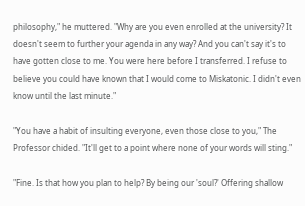philosophy," he muttered. "Why are you even enrolled at the university? It doesn't seem to further your agenda in any way? And you can't say it's to have gotten close to me. You were here before I transferred. I refuse to believe you could have known that I would come to Miskatonic. I didn't even know until the last minute."

"You have a habit of insulting everyone, even those close to you," The Professor chided. "It'll get to a point where none of your words will sting."

"Fine. Is that how you plan to help? By being our 'soul?' Offering shallow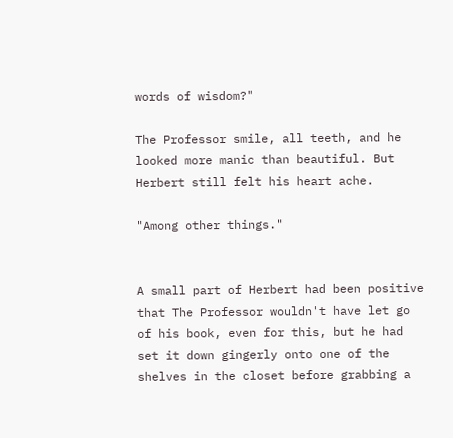words of wisdom?"

The Professor smile, all teeth, and he looked more manic than beautiful. But Herbert still felt his heart ache.

"Among other things."


A small part of Herbert had been positive that The Professor wouldn't have let go of his book, even for this, but he had set it down gingerly onto one of the shelves in the closet before grabbing a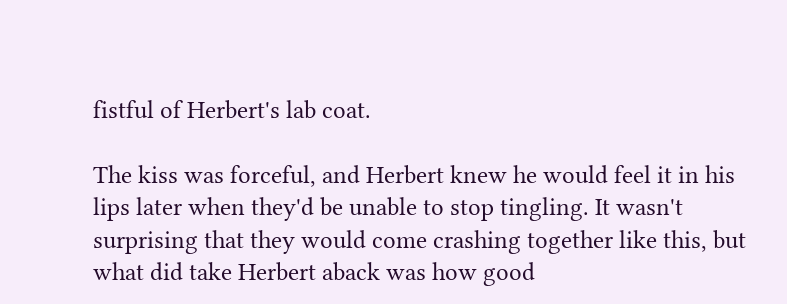fistful of Herbert's lab coat.

The kiss was forceful, and Herbert knew he would feel it in his lips later when they'd be unable to stop tingling. It wasn't surprising that they would come crashing together like this, but what did take Herbert aback was how good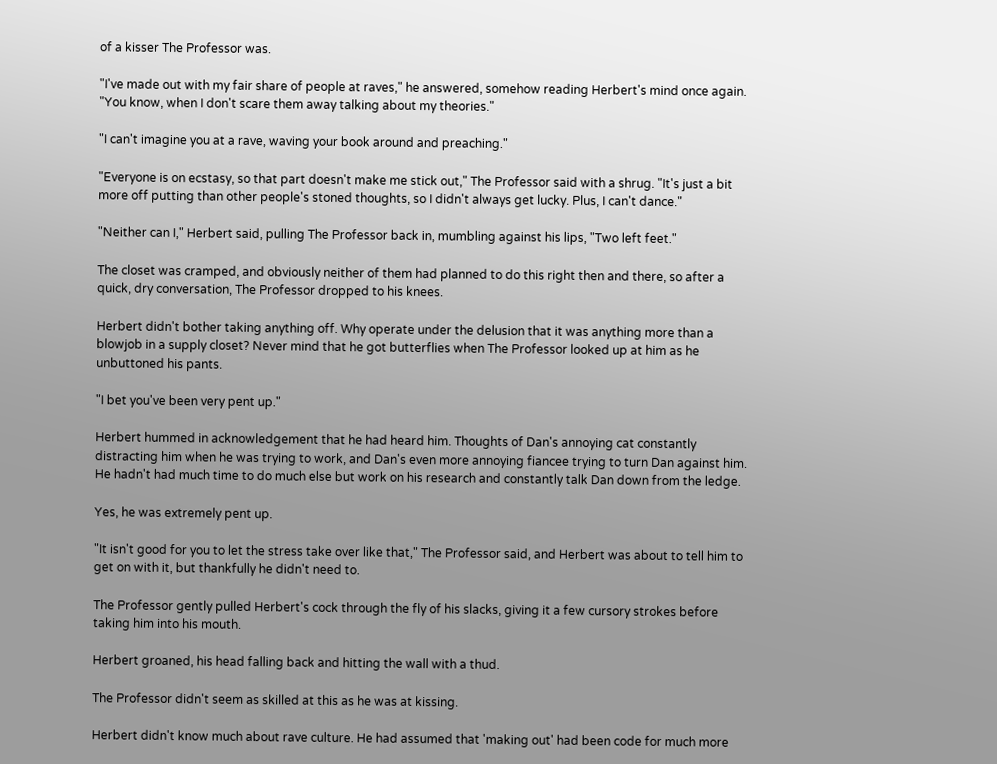of a kisser The Professor was.

"I've made out with my fair share of people at raves," he answered, somehow reading Herbert's mind once again. "You know, when I don't scare them away talking about my theories."

"I can't imagine you at a rave, waving your book around and preaching."

"Everyone is on ecstasy, so that part doesn't make me stick out," The Professor said with a shrug. "It's just a bit more off putting than other people's stoned thoughts, so I didn't always get lucky. Plus, I can't dance."

"Neither can I," Herbert said, pulling The Professor back in, mumbling against his lips, "Two left feet."

The closet was cramped, and obviously neither of them had planned to do this right then and there, so after a quick, dry conversation, The Professor dropped to his knees.

Herbert didn't bother taking anything off. Why operate under the delusion that it was anything more than a blowjob in a supply closet? Never mind that he got butterflies when The Professor looked up at him as he unbuttoned his pants.

"I bet you've been very pent up."

Herbert hummed in acknowledgement that he had heard him. Thoughts of Dan's annoying cat constantly distracting him when he was trying to work, and Dan's even more annoying fiancee trying to turn Dan against him. He hadn't had much time to do much else but work on his research and constantly talk Dan down from the ledge.

Yes, he was extremely pent up.

"It isn't good for you to let the stress take over like that," The Professor said, and Herbert was about to tell him to get on with it, but thankfully he didn't need to.

The Professor gently pulled Herbert's cock through the fly of his slacks, giving it a few cursory strokes before taking him into his mouth.

Herbert groaned, his head falling back and hitting the wall with a thud.

The Professor didn't seem as skilled at this as he was at kissing.

Herbert didn't know much about rave culture. He had assumed that 'making out' had been code for much more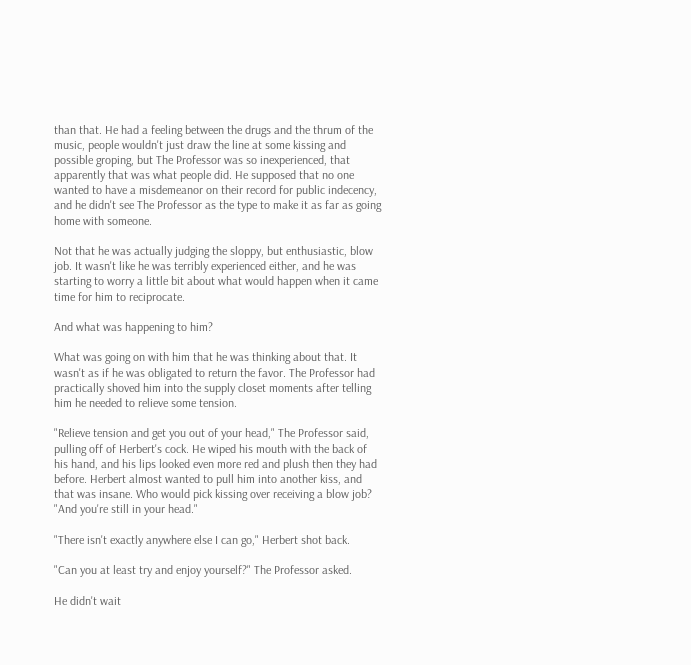than that. He had a feeling between the drugs and the thrum of the music, people wouldn't just draw the line at some kissing and possible groping, but The Professor was so inexperienced, that apparently that was what people did. He supposed that no one wanted to have a misdemeanor on their record for public indecency, and he didn't see The Professor as the type to make it as far as going home with someone.

Not that he was actually judging the sloppy, but enthusiastic, blow job. It wasn't like he was terribly experienced either, and he was starting to worry a little bit about what would happen when it came time for him to reciprocate.

And what was happening to him?

What was going on with him that he was thinking about that. It wasn't as if he was obligated to return the favor. The Professor had practically shoved him into the supply closet moments after telling him he needed to relieve some tension.

"Relieve tension and get you out of your head," The Professor said, pulling off of Herbert's cock. He wiped his mouth with the back of his hand, and his lips looked even more red and plush then they had before. Herbert almost wanted to pull him into another kiss, and that was insane. Who would pick kissing over receiving a blow job? "And you're still in your head."

"There isn't exactly anywhere else I can go," Herbert shot back.

"Can you at least try and enjoy yourself?" The Professor asked.

He didn't wait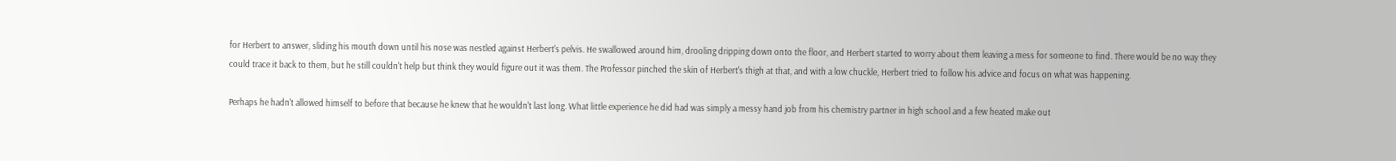for Herbert to answer, sliding his mouth down until his nose was nestled against Herbert's pelvis. He swallowed around him, drooling dripping down onto the floor, and Herbert started to worry about them leaving a mess for someone to find. There would be no way they could trace it back to them, but he still couldn't help but think they would figure out it was them. The Professor pinched the skin of Herbert's thigh at that, and with a low chuckle, Herbert tried to follow his advice and focus on what was happening.

Perhaps he hadn't allowed himself to before that because he knew that he wouldn't last long. What little experience he did had was simply a messy hand job from his chemistry partner in high school and a few heated make out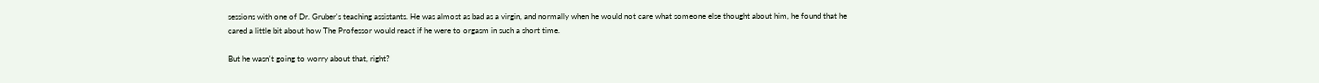sessions with one of Dr. Gruber's teaching assistants. He was almost as bad as a virgin, and normally when he would not care what someone else thought about him, he found that he cared a little bit about how The Professor would react if he were to orgasm in such a short time.

But he wasn't going to worry about that, right?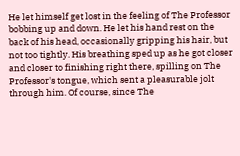He let himself get lost in the feeling of The Professor bobbing up and down. He let his hand rest on the back of his head, occasionally gripping his hair, but not too tightly. His breathing sped up as he got closer and closer to finishing right there, spilling on The Professor's tongue, which sent a pleasurable jolt through him. Of course, since The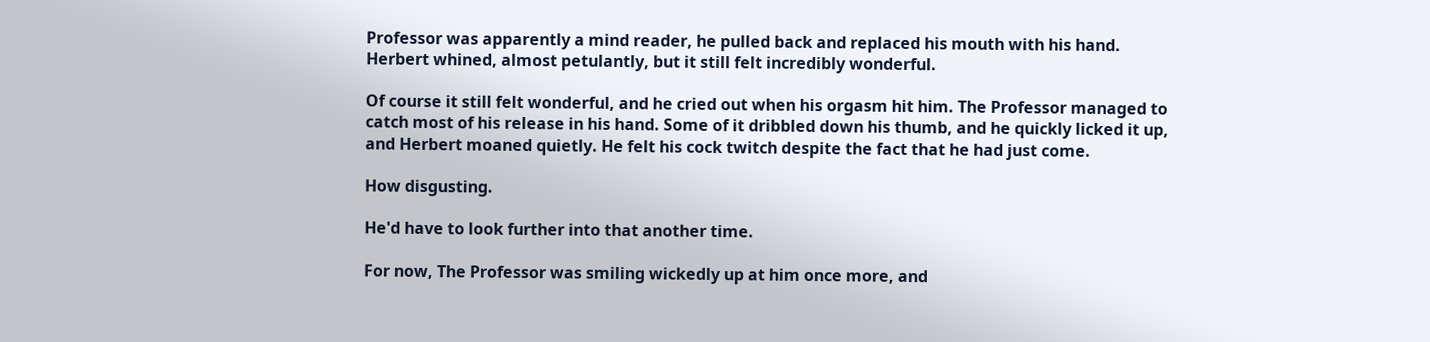Professor was apparently a mind reader, he pulled back and replaced his mouth with his hand. Herbert whined, almost petulantly, but it still felt incredibly wonderful.

Of course it still felt wonderful, and he cried out when his orgasm hit him. The Professor managed to catch most of his release in his hand. Some of it dribbled down his thumb, and he quickly licked it up, and Herbert moaned quietly. He felt his cock twitch despite the fact that he had just come.

How disgusting.

He'd have to look further into that another time.

For now, The Professor was smiling wickedly up at him once more, and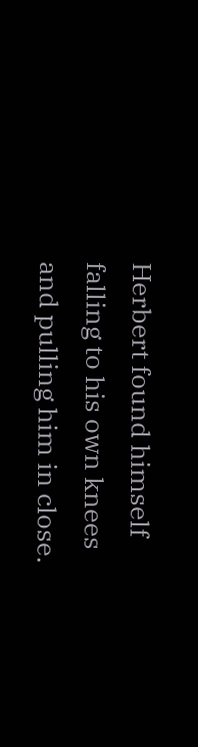Herbert found himself falling to his own knees and pulling him in close.